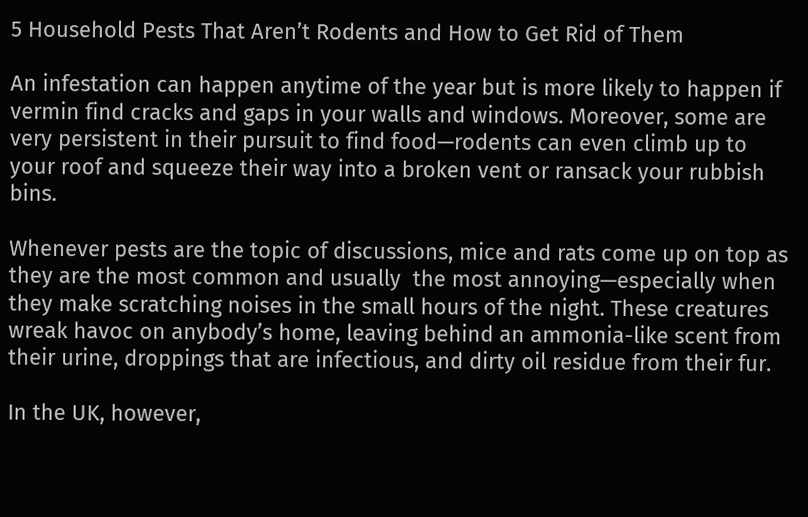5 Household Pests That Aren’t Rodents and How to Get Rid of Them

An infestation can happen anytime of the year but is more likely to happen if vermin find cracks and gaps in your walls and windows. Moreover, some are very persistent in their pursuit to find food—rodents can even climb up to your roof and squeeze their way into a broken vent or ransack your rubbish bins.

Whenever pests are the topic of discussions, mice and rats come up on top as they are the most common and usually  the most annoying—especially when they make scratching noises in the small hours of the night. These creatures wreak havoc on anybody’s home, leaving behind an ammonia-like scent from their urine, droppings that are infectious, and dirty oil residue from their fur.

In the UK, however,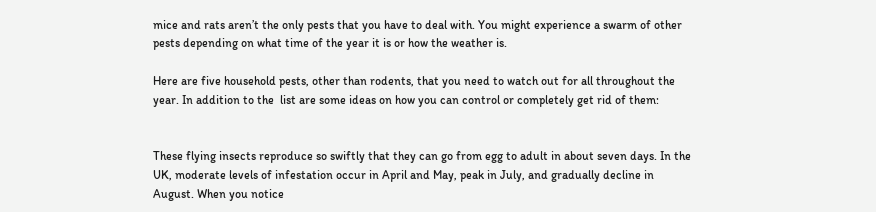mice and rats aren’t the only pests that you have to deal with. You might experience a swarm of other pests depending on what time of the year it is or how the weather is.

Here are five household pests, other than rodents, that you need to watch out for all throughout the year. In addition to the  list are some ideas on how you can control or completely get rid of them:


These flying insects reproduce so swiftly that they can go from egg to adult in about seven days. In the UK, moderate levels of infestation occur in April and May, peak in July, and gradually decline in August. When you notice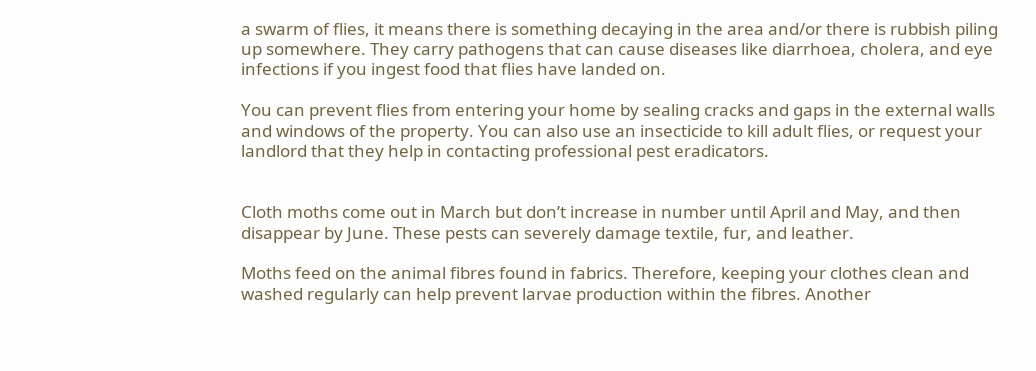a swarm of flies, it means there is something decaying in the area and/or there is rubbish piling up somewhere. They carry pathogens that can cause diseases like diarrhoea, cholera, and eye infections if you ingest food that flies have landed on.

You can prevent flies from entering your home by sealing cracks and gaps in the external walls and windows of the property. You can also use an insecticide to kill adult flies, or request your landlord that they help in contacting professional pest eradicators.


Cloth moths come out in March but don’t increase in number until April and May, and then disappear by June. These pests can severely damage textile, fur, and leather.

Moths feed on the animal fibres found in fabrics. Therefore, keeping your clothes clean and washed regularly can help prevent larvae production within the fibres. Another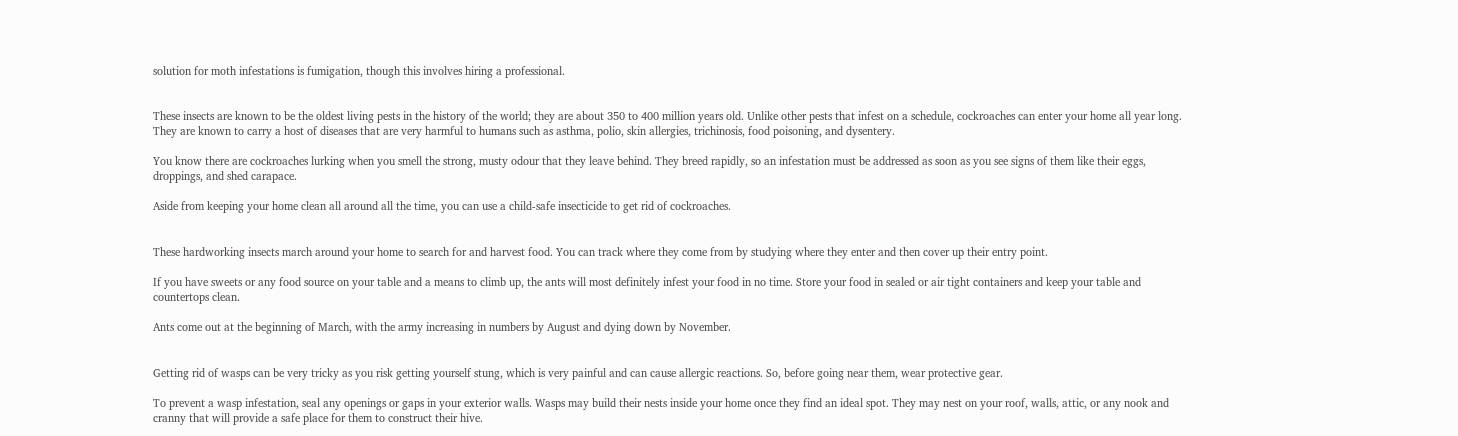solution for moth infestations is fumigation, though this involves hiring a professional.


These insects are known to be the oldest living pests in the history of the world; they are about 350 to 400 million years old. Unlike other pests that infest on a schedule, cockroaches can enter your home all year long. They are known to carry a host of diseases that are very harmful to humans such as asthma, polio, skin allergies, trichinosis, food poisoning, and dysentery.

You know there are cockroaches lurking when you smell the strong, musty odour that they leave behind. They breed rapidly, so an infestation must be addressed as soon as you see signs of them like their eggs, droppings, and shed carapace.

Aside from keeping your home clean all around all the time, you can use a child-safe insecticide to get rid of cockroaches.


These hardworking insects march around your home to search for and harvest food. You can track where they come from by studying where they enter and then cover up their entry point.

If you have sweets or any food source on your table and a means to climb up, the ants will most definitely infest your food in no time. Store your food in sealed or air tight containers and keep your table and countertops clean.

Ants come out at the beginning of March, with the army increasing in numbers by August and dying down by November.


Getting rid of wasps can be very tricky as you risk getting yourself stung, which is very painful and can cause allergic reactions. So, before going near them, wear protective gear.

To prevent a wasp infestation, seal any openings or gaps in your exterior walls. Wasps may build their nests inside your home once they find an ideal spot. They may nest on your roof, walls, attic, or any nook and cranny that will provide a safe place for them to construct their hive.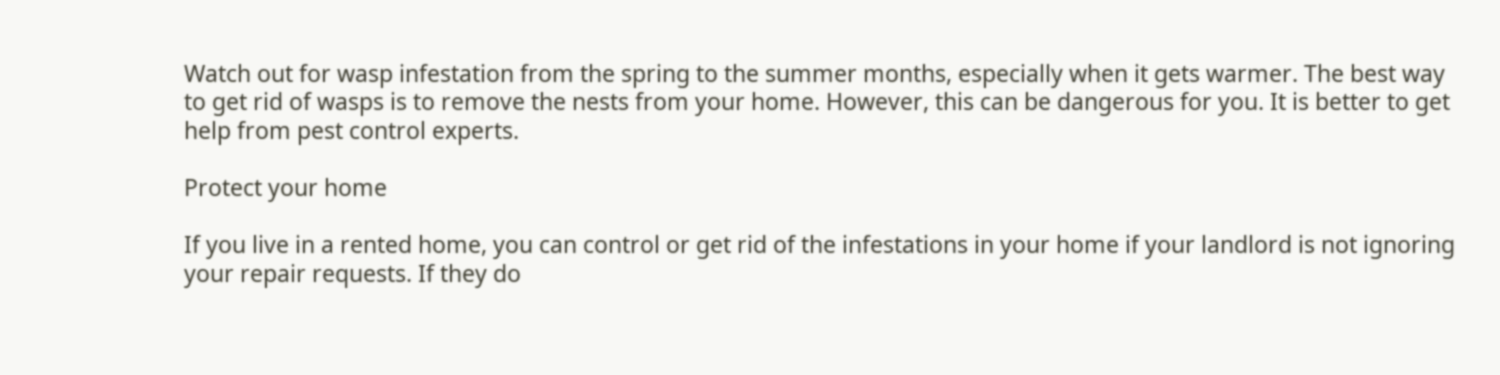Watch out for wasp infestation from the spring to the summer months, especially when it gets warmer. The best way to get rid of wasps is to remove the nests from your home. However, this can be dangerous for you. It is better to get help from pest control experts.

Protect your home

If you live in a rented home, you can control or get rid of the infestations in your home if your landlord is not ignoring your repair requests. If they do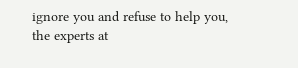ignore you and refuse to help you, the experts at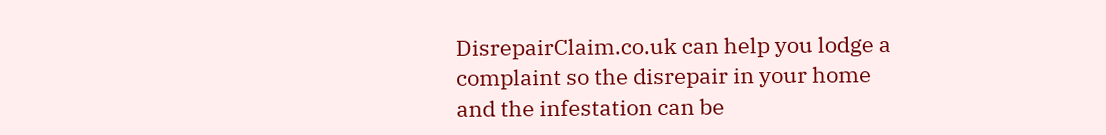DisrepairClaim.co.uk can help you lodge a complaint so the disrepair in your home and the infestation can be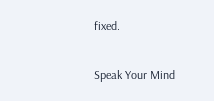fixed.

Speak Your Mind